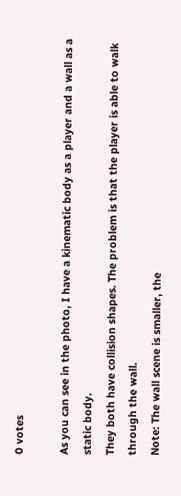0 votes

As you can see in the photo, I have a kinematic body as a player and a wall as a static body.
They both have collision shapes. The problem is that the player is able to walk through the wall.
Note: The wall scene is smaller, the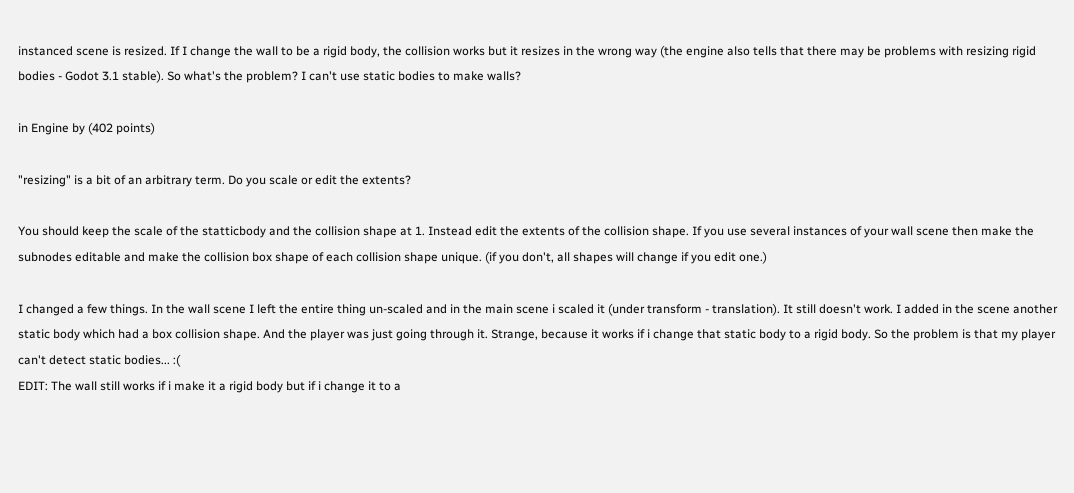instanced scene is resized. If I change the wall to be a rigid body, the collision works but it resizes in the wrong way (the engine also tells that there may be problems with resizing rigid bodies - Godot 3.1 stable). So what's the problem? I can't use static bodies to make walls?

in Engine by (402 points)

"resizing" is a bit of an arbitrary term. Do you scale or edit the extents?

You should keep the scale of the statticbody and the collision shape at 1. Instead edit the extents of the collision shape. If you use several instances of your wall scene then make the subnodes editable and make the collision box shape of each collision shape unique. (if you don't, all shapes will change if you edit one.)

I changed a few things. In the wall scene I left the entire thing un-scaled and in the main scene i scaled it (under transform - translation). It still doesn't work. I added in the scene another static body which had a box collision shape. And the player was just going through it. Strange, because it works if i change that static body to a rigid body. So the problem is that my player can't detect static bodies... :(
EDIT: The wall still works if i make it a rigid body but if i change it to a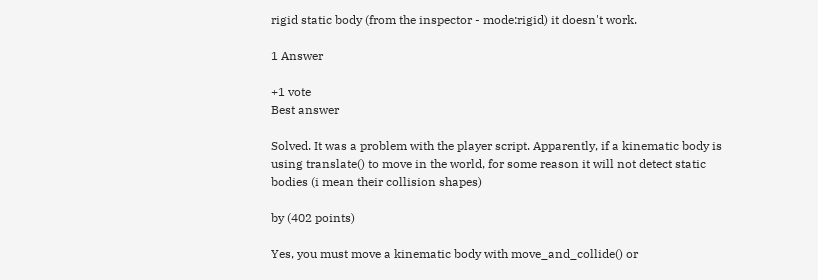rigid static body (from the inspector - mode:rigid) it doesn't work.

1 Answer

+1 vote
Best answer

Solved. It was a problem with the player script. Apparently, if a kinematic body is using translate() to move in the world, for some reason it will not detect static bodies (i mean their collision shapes)

by (402 points)

Yes, you must move a kinematic body with move_and_collide() or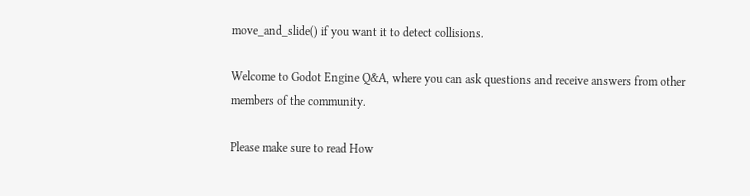move_and_slide() if you want it to detect collisions.

Welcome to Godot Engine Q&A, where you can ask questions and receive answers from other members of the community.

Please make sure to read How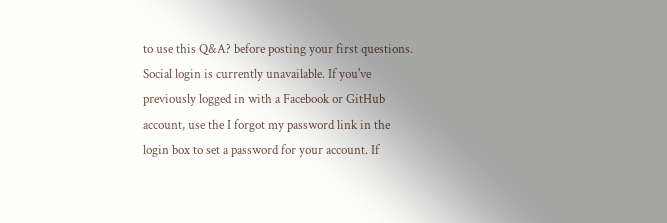to use this Q&A? before posting your first questions.
Social login is currently unavailable. If you've previously logged in with a Facebook or GitHub account, use the I forgot my password link in the login box to set a password for your account. If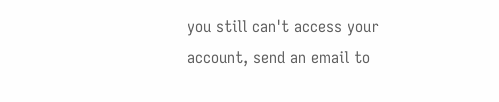you still can't access your account, send an email to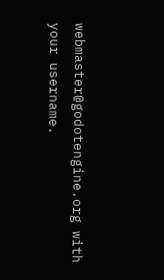webmaster@godotengine.org with your username.